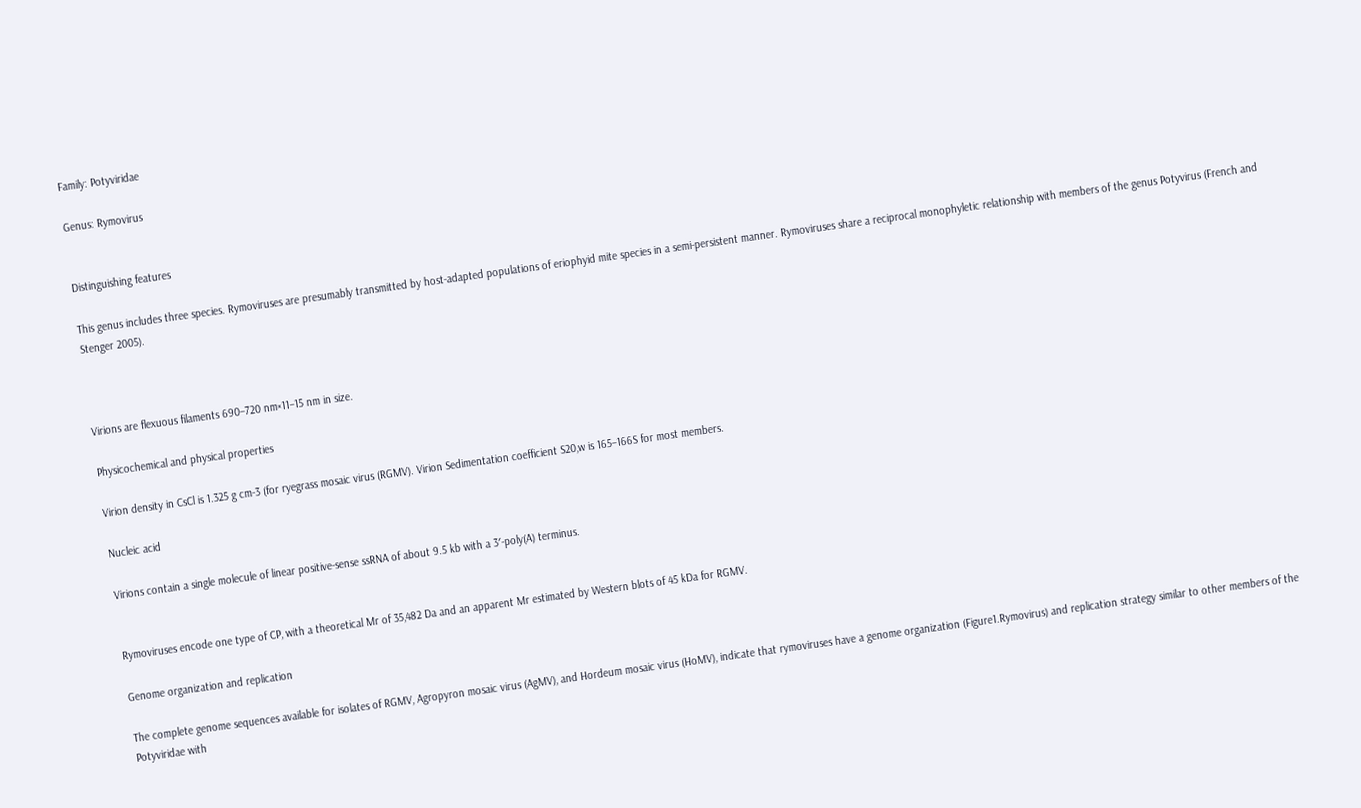Family: Potyviridae

Genus: Rymovirus


Distinguishing features

This genus includes three species. Rymoviruses are presumably transmitted by host-adapted populations of eriophyid mite species in a semi-persistent manner. Rymoviruses share a reciprocal monophyletic relationship with members of the genus Potyvirus (French and Stenger 2005).



Virions are flexuous filaments 690–720 nm×11–15 nm in size.

Physicochemical and physical properties

Virion density in CsCl is 1.325 g cm-3 (for ryegrass mosaic virus (RGMV). Virion Sedimentation coefficient S20,w is 165–166S for most members.

Nucleic acid

Virions contain a single molecule of linear positive-sense ssRNA of about 9.5 kb with a 3′-poly(A) terminus.


Rymoviruses encode one type of CP, with a theoretical Mr of 35,482 Da and an apparent Mr estimated by Western blots of 45 kDa for RGMV.

Genome organization and replication

The complete genome sequences available for isolates of RGMV, Agropyron mosaic virus (AgMV), and Hordeum mosaic virus (HoMV), indicate that rymoviruses have a genome organization (Figure1.Rymovirus) and replication strategy similar to other members of the Potyviridae with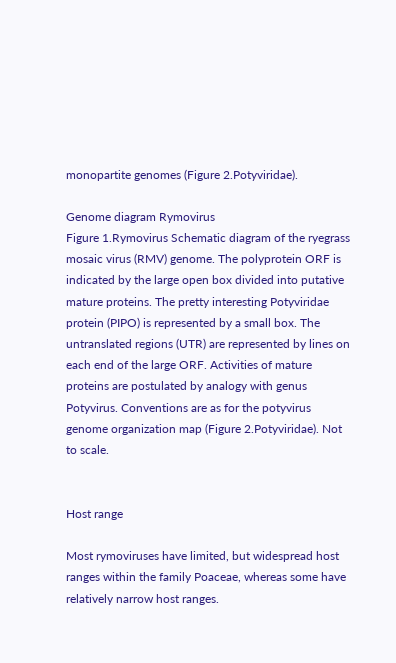monopartite genomes (Figure 2.Potyviridae).

Genome diagram Rymovirus
Figure 1.Rymovirus Schematic diagram of the ryegrass mosaic virus (RMV) genome. The polyprotein ORF is indicated by the large open box divided into putative mature proteins. The pretty interesting Potyviridae protein (PIPO) is represented by a small box. The untranslated regions (UTR) are represented by lines on each end of the large ORF. Activities of mature proteins are postulated by analogy with genus Potyvirus. Conventions are as for the potyvirus genome organization map (Figure 2.Potyviridae). Not to scale.


Host range

Most rymoviruses have limited, but widespread host ranges within the family Poaceae, whereas some have relatively narrow host ranges.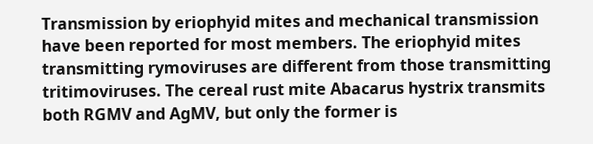Transmission by eriophyid mites and mechanical transmission have been reported for most members. The eriophyid mites transmitting rymoviruses are different from those transmitting tritimoviruses. The cereal rust mite Abacarus hystrix transmits both RGMV and AgMV, but only the former is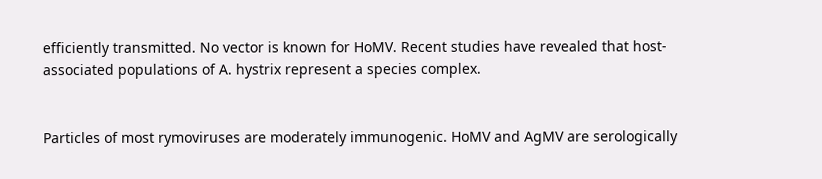efficiently transmitted. No vector is known for HoMV. Recent studies have revealed that host-associated populations of A. hystrix represent a species complex.


Particles of most rymoviruses are moderately immunogenic. HoMV and AgMV are serologically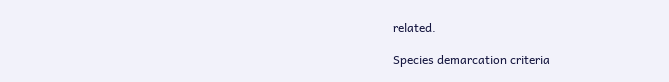related.

Species demarcation criteria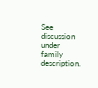See discussion under family description.